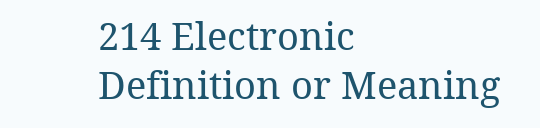214 Electronic Definition or Meaning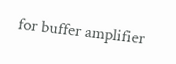for buffer amplifier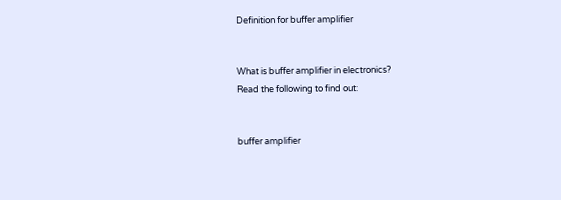Definition for buffer amplifier


What is buffer amplifier in electronics?
Read the following to find out:


buffer amplifier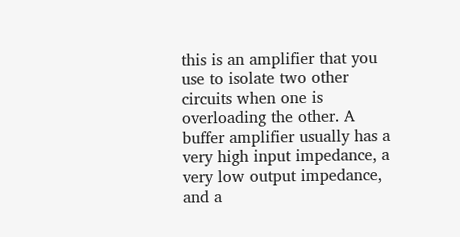this is an amplifier that you use to isolate two other circuits when one is overloading the other. A buffer amplifier usually has a very high input impedance, a very low output impedance, and a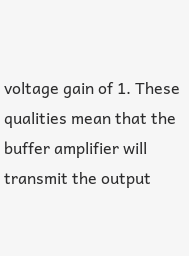voltage gain of 1. These qualities mean that the buffer amplifier will transmit the output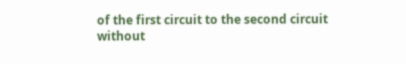of the first circuit to the second circuit without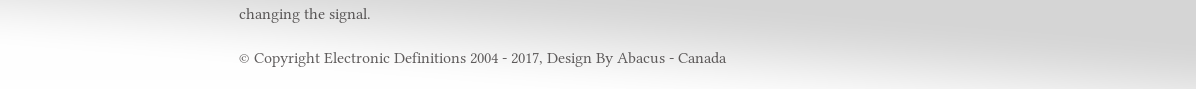changing the signal.

© Copyright Electronic Definitions 2004 - 2017, Design By Abacus - Canada